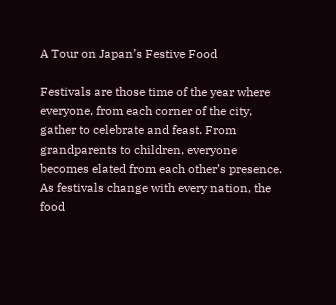A Tour on Japan’s Festive Food

Festivals are those time of the year where everyone, from each corner of the city, gather to celebrate and feast. From grandparents to children, everyone becomes elated from each other’s presence. As festivals change with every nation, the food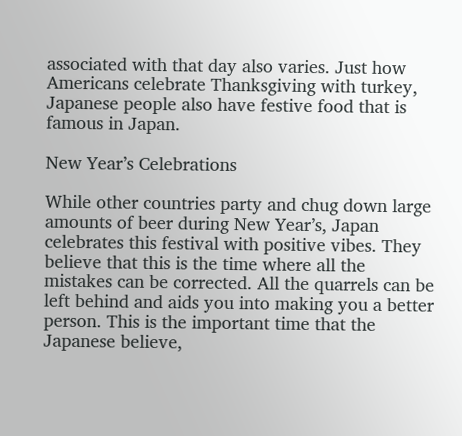associated with that day also varies. Just how Americans celebrate Thanksgiving with turkey, Japanese people also have festive food that is famous in Japan.

New Year’s Celebrations

While other countries party and chug down large amounts of beer during New Year’s, Japan celebrates this festival with positive vibes. They believe that this is the time where all the mistakes can be corrected. All the quarrels can be left behind and aids you into making you a better person. This is the important time that the Japanese believe,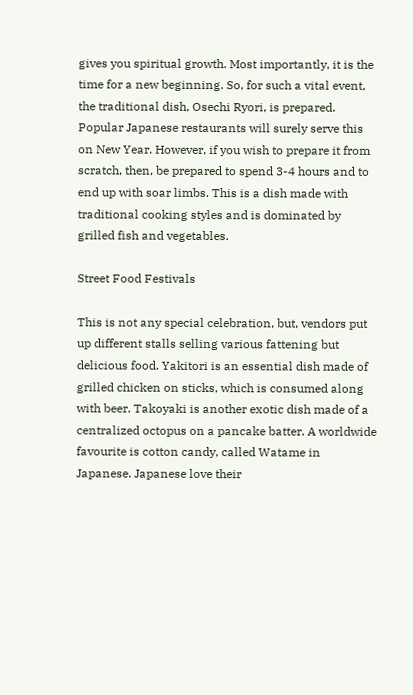gives you spiritual growth. Most importantly, it is the time for a new beginning. So, for such a vital event, the traditional dish, Osechi Ryori, is prepared. Popular Japanese restaurants will surely serve this on New Year. However, if you wish to prepare it from scratch, then, be prepared to spend 3-4 hours and to end up with soar limbs. This is a dish made with traditional cooking styles and is dominated by grilled fish and vegetables.

Street Food Festivals

This is not any special celebration, but, vendors put up different stalls selling various fattening but delicious food. Yakitori is an essential dish made of grilled chicken on sticks, which is consumed along with beer. Takoyaki is another exotic dish made of a centralized octopus on a pancake batter. A worldwide favourite is cotton candy, called Watame in Japanese. Japanese love their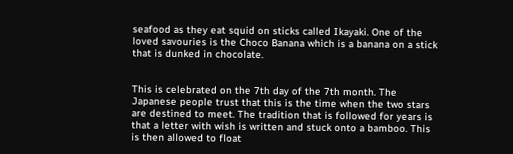seafood as they eat squid on sticks called Ikayaki. One of the loved savouries is the Choco Banana which is a banana on a stick that is dunked in chocolate.


This is celebrated on the 7th day of the 7th month. The Japanese people trust that this is the time when the two stars are destined to meet. The tradition that is followed for years is that a letter with wish is written and stuck onto a bamboo. This is then allowed to float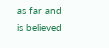as far and is believed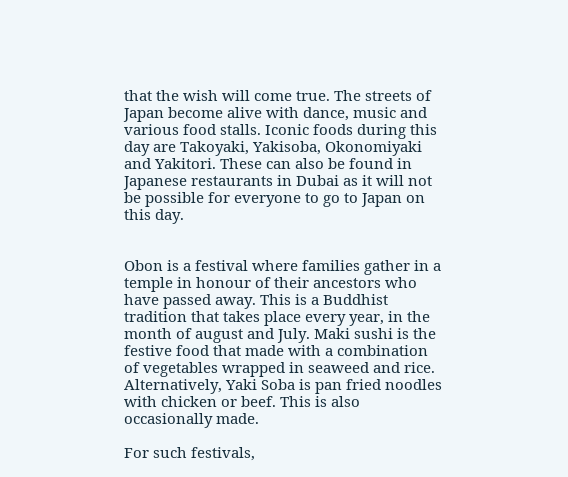that the wish will come true. The streets of Japan become alive with dance, music and various food stalls. Iconic foods during this day are Takoyaki, Yakisoba, Okonomiyaki and Yakitori. These can also be found in Japanese restaurants in Dubai as it will not be possible for everyone to go to Japan on this day.


Obon is a festival where families gather in a temple in honour of their ancestors who have passed away. This is a Buddhist tradition that takes place every year, in the month of august and July. Maki sushi is the festive food that made with a combination of vegetables wrapped in seaweed and rice. Alternatively, Yaki Soba is pan fried noodles with chicken or beef. This is also occasionally made.

For such festivals,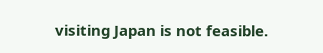visiting Japan is not feasible.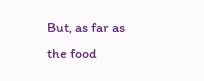But, as far as the food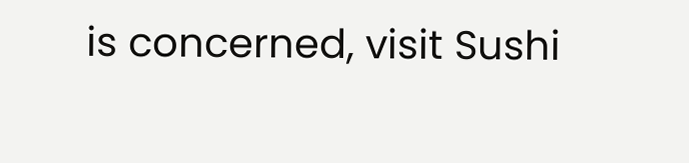is concerned, visit Sushi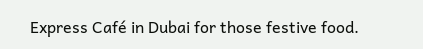Express Café in Dubai for those festive food.